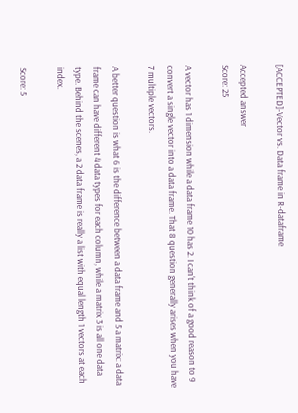[ACCEPTED]-Vector vs. Data frame in R-dataframe

Accepted answer
Score: 25

A vector has 1 dimension while a data frame 10 has 2. I can't think of a good reason to 9 convert a single vector into a data frame. That 8 question generally arises when you have 7 multiple vectors.

A better question is what 6 is the difference between a data frame and 5 a matrix: a data frame can have different 4 data types for each column, while a matrix 3 is all one data type. Behind the scenes, a 2 data frame is really a list with equal length 1 vectors at each index.

Score: 5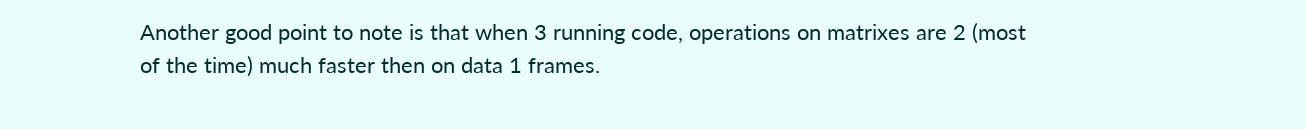Another good point to note is that when 3 running code, operations on matrixes are 2 (most of the time) much faster then on data 1 frames.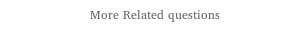More Related questions